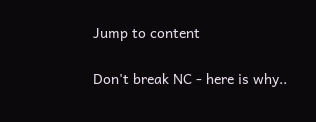Jump to content

Don't break NC - here is why..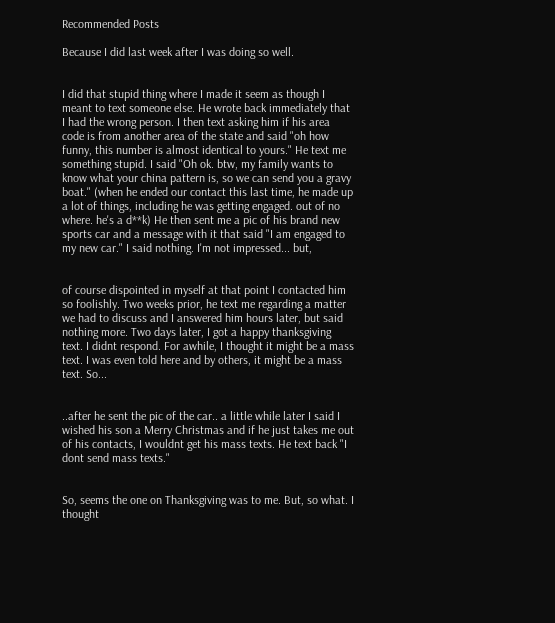Recommended Posts

Because I did last week after I was doing so well.


I did that stupid thing where I made it seem as though I meant to text someone else. He wrote back immediately that I had the wrong person. I then text asking him if his area code is from another area of the state and said "oh how funny, this number is almost identical to yours." He text me something stupid. I said "Oh ok. btw, my family wants to know what your china pattern is, so we can send you a gravy boat." (when he ended our contact this last time, he made up a lot of things, including he was getting engaged. out of no where. he's a d**k) He then sent me a pic of his brand new sports car and a message with it that said "I am engaged to my new car." I said nothing. I'm not impressed... but,


of course dispointed in myself at that point I contacted him so foolishly. Two weeks prior, he text me regarding a matter we had to discuss and I answered him hours later, but said nothing more. Two days later, I got a happy thanksgiving text. I didnt respond. For awhile, I thought it might be a mass text. I was even told here and by others, it might be a mass text. So...


..after he sent the pic of the car.. a little while later I said I wished his son a Merry Christmas and if he just takes me out of his contacts, I wouldnt get his mass texts. He text back "I dont send mass texts."


So, seems the one on Thanksgiving was to me. But, so what. I thought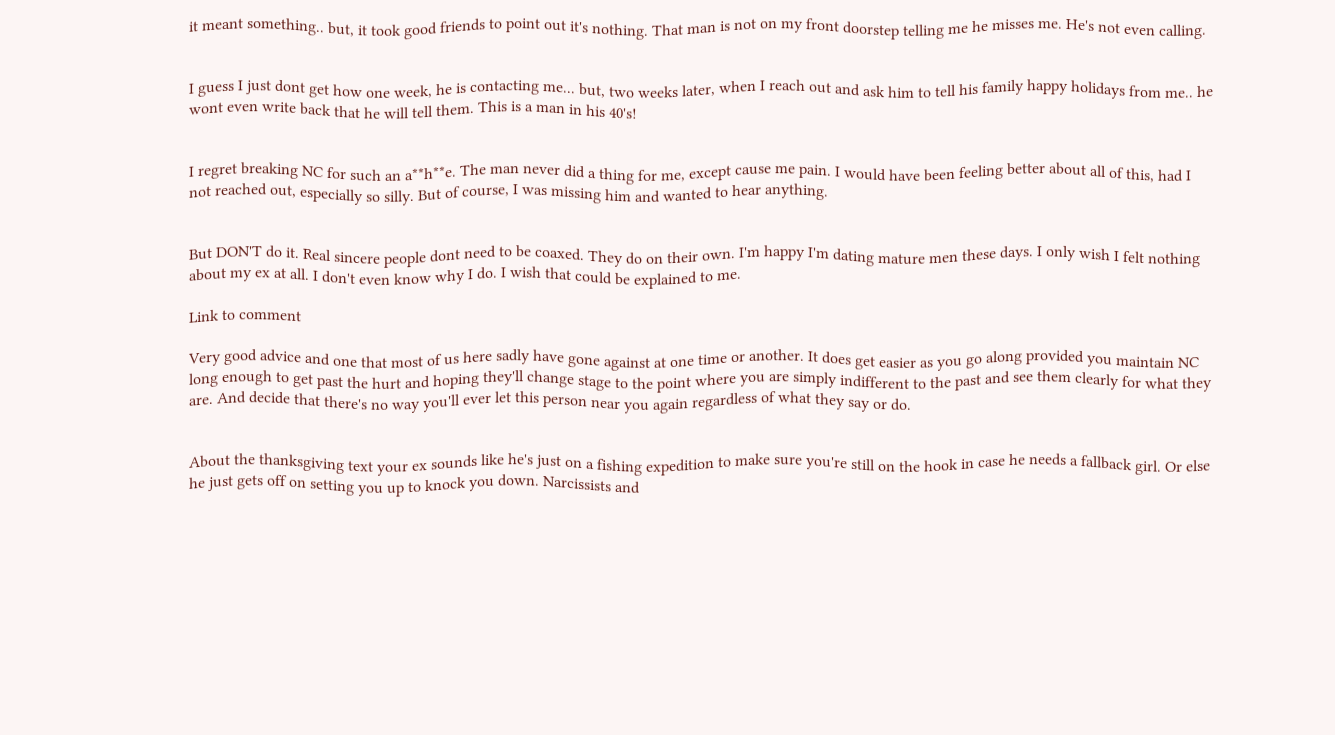it meant something.. but, it took good friends to point out it's nothing. That man is not on my front doorstep telling me he misses me. He's not even calling.


I guess I just dont get how one week, he is contacting me... but, two weeks later, when I reach out and ask him to tell his family happy holidays from me.. he wont even write back that he will tell them. This is a man in his 40's!


I regret breaking NC for such an a**h**e. The man never did a thing for me, except cause me pain. I would have been feeling better about all of this, had I not reached out, especially so silly. But of course, I was missing him and wanted to hear anything.


But DON'T do it. Real sincere people dont need to be coaxed. They do on their own. I'm happy I'm dating mature men these days. I only wish I felt nothing about my ex at all. I don't even know why I do. I wish that could be explained to me.

Link to comment

Very good advice and one that most of us here sadly have gone against at one time or another. It does get easier as you go along provided you maintain NC long enough to get past the hurt and hoping they'll change stage to the point where you are simply indifferent to the past and see them clearly for what they are. And decide that there's no way you'll ever let this person near you again regardless of what they say or do.


About the thanksgiving text your ex sounds like he's just on a fishing expedition to make sure you're still on the hook in case he needs a fallback girl. Or else he just gets off on setting you up to knock you down. Narcissists and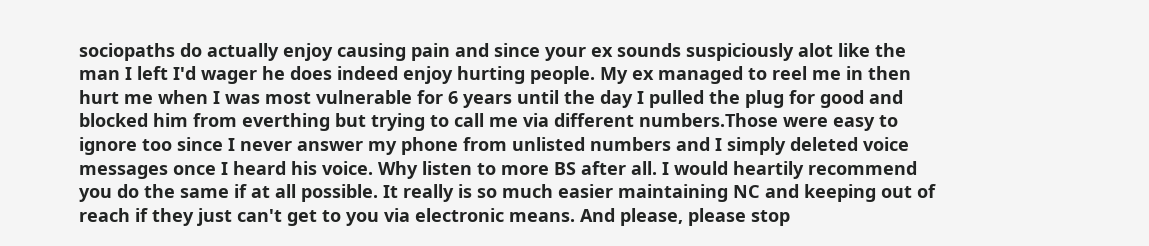sociopaths do actually enjoy causing pain and since your ex sounds suspiciously alot like the man I left I'd wager he does indeed enjoy hurting people. My ex managed to reel me in then hurt me when I was most vulnerable for 6 years until the day I pulled the plug for good and blocked him from everthing but trying to call me via different numbers.Those were easy to ignore too since I never answer my phone from unlisted numbers and I simply deleted voice messages once I heard his voice. Why listen to more BS after all. I would heartily recommend you do the same if at all possible. It really is so much easier maintaining NC and keeping out of reach if they just can't get to you via electronic means. And please, please stop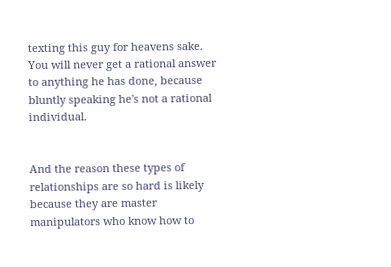texting this guy for heavens sake. You will never get a rational answer to anything he has done, because bluntly speaking he's not a rational individual.


And the reason these types of relationships are so hard is likely because they are master manipulators who know how to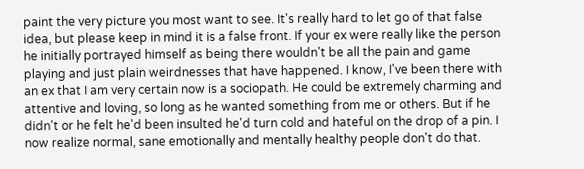paint the very picture you most want to see. It's really hard to let go of that false idea, but please keep in mind it is a false front. If your ex were really like the person he initially portrayed himself as being there wouldn't be all the pain and game playing and just plain weirdnesses that have happened. I know, I've been there with an ex that I am very certain now is a sociopath. He could be extremely charming and attentive and loving, so long as he wanted something from me or others. But if he didn't or he felt he'd been insulted he'd turn cold and hateful on the drop of a pin. I now realize normal, sane emotionally and mentally healthy people don't do that.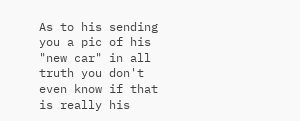As to his sending you a pic of his "new car" in all truth you don't even know if that is really his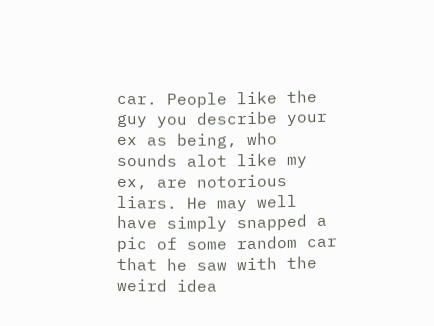car. People like the guy you describe your ex as being, who sounds alot like my ex, are notorious liars. He may well have simply snapped a pic of some random car that he saw with the weird idea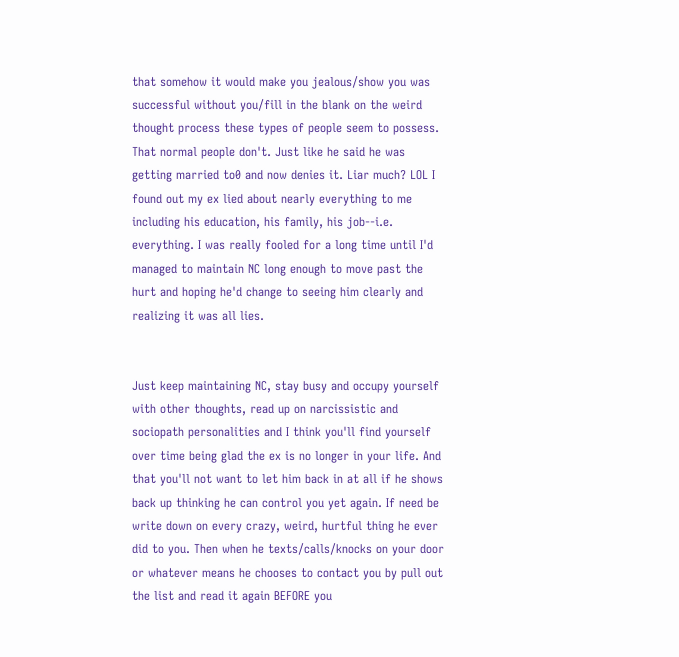that somehow it would make you jealous/show you was successful without you/fill in the blank on the weird thought process these types of people seem to possess. That normal people don't. Just like he said he was getting married to0 and now denies it. Liar much? LOL I found out my ex lied about nearly everything to me including his education, his family, his job--i.e. everything. I was really fooled for a long time until I'd managed to maintain NC long enough to move past the hurt and hoping he'd change to seeing him clearly and realizing it was all lies.


Just keep maintaining NC, stay busy and occupy yourself with other thoughts, read up on narcissistic and sociopath personalities and I think you'll find yourself over time being glad the ex is no longer in your life. And that you'll not want to let him back in at all if he shows back up thinking he can control you yet again. If need be write down on every crazy, weird, hurtful thing he ever did to you. Then when he texts/calls/knocks on your door or whatever means he chooses to contact you by pull out the list and read it again BEFORE you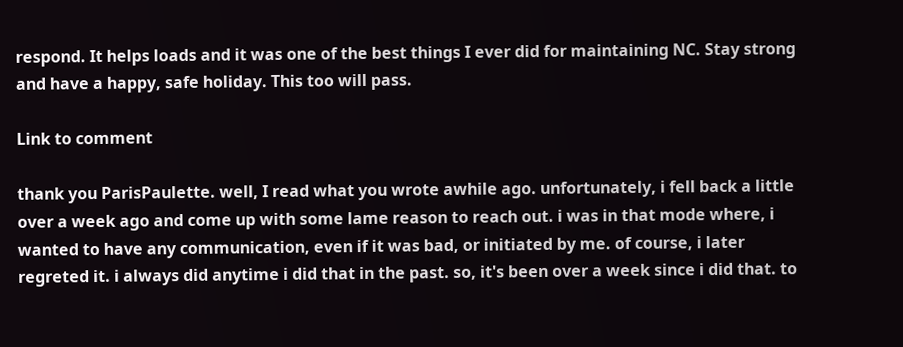respond. It helps loads and it was one of the best things I ever did for maintaining NC. Stay strong and have a happy, safe holiday. This too will pass.

Link to comment

thank you ParisPaulette. well, I read what you wrote awhile ago. unfortunately, i fell back a little over a week ago and come up with some lame reason to reach out. i was in that mode where, i wanted to have any communication, even if it was bad, or initiated by me. of course, i later regreted it. i always did anytime i did that in the past. so, it's been over a week since i did that. to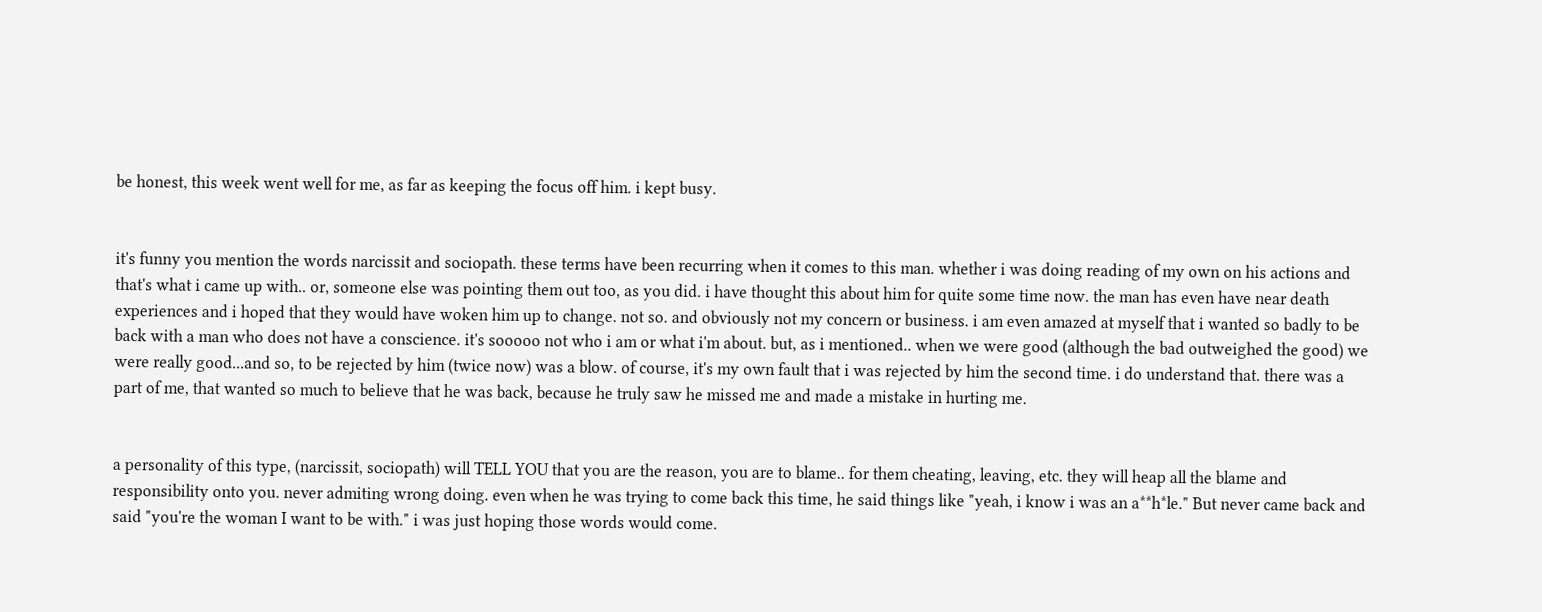be honest, this week went well for me, as far as keeping the focus off him. i kept busy.


it's funny you mention the words narcissit and sociopath. these terms have been recurring when it comes to this man. whether i was doing reading of my own on his actions and that's what i came up with.. or, someone else was pointing them out too, as you did. i have thought this about him for quite some time now. the man has even have near death experiences and i hoped that they would have woken him up to change. not so. and obviously not my concern or business. i am even amazed at myself that i wanted so badly to be back with a man who does not have a conscience. it's sooooo not who i am or what i'm about. but, as i mentioned.. when we were good (although the bad outweighed the good) we were really good...and so, to be rejected by him (twice now) was a blow. of course, it's my own fault that i was rejected by him the second time. i do understand that. there was a part of me, that wanted so much to believe that he was back, because he truly saw he missed me and made a mistake in hurting me.


a personality of this type, (narcissit, sociopath) will TELL YOU that you are the reason, you are to blame.. for them cheating, leaving, etc. they will heap all the blame and responsibility onto you. never admiting wrong doing. even when he was trying to come back this time, he said things like "yeah, i know i was an a**h*le." But never came back and said "you're the woman I want to be with." i was just hoping those words would come.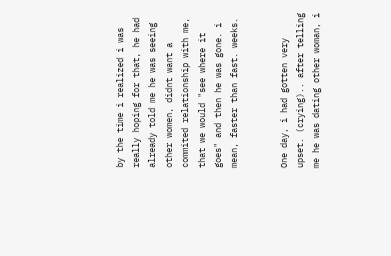by the time i realized i was really hoping for that, he had already told me he was seeing other women, didnt want a commited relationship with me, that we would "see where it goes" and then he was gone. i mean, faster than fast. weeks.


One day, i had gotten very upset. (crying).. after telling me he was dating other woman, i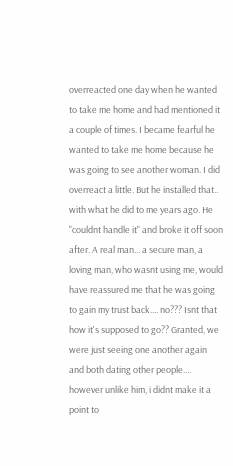overreacted one day when he wanted to take me home and had mentioned it a couple of times. I became fearful he wanted to take me home because he was going to see another woman. I did overreact a little. But he installed that.. with what he did to me years ago. He "couldnt handle it" and broke it off soon after. A real man... a secure man, a loving man, who wasnt using me, would have reassured me that he was going to gain my trust back.... no??? Isnt that how it's supposed to go?? Granted, we were just seeing one another again and both dating other people.... however unlike him, i didnt make it a point to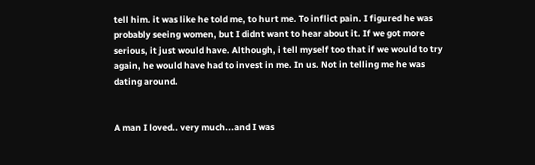tell him. it was like he told me, to hurt me. To inflict pain. I figured he was probably seeing women, but I didnt want to hear about it. If we got more serious, it just would have. Although, i tell myself too that if we would to try again, he would have had to invest in me. In us. Not in telling me he was dating around.


A man I loved.. very much...and I was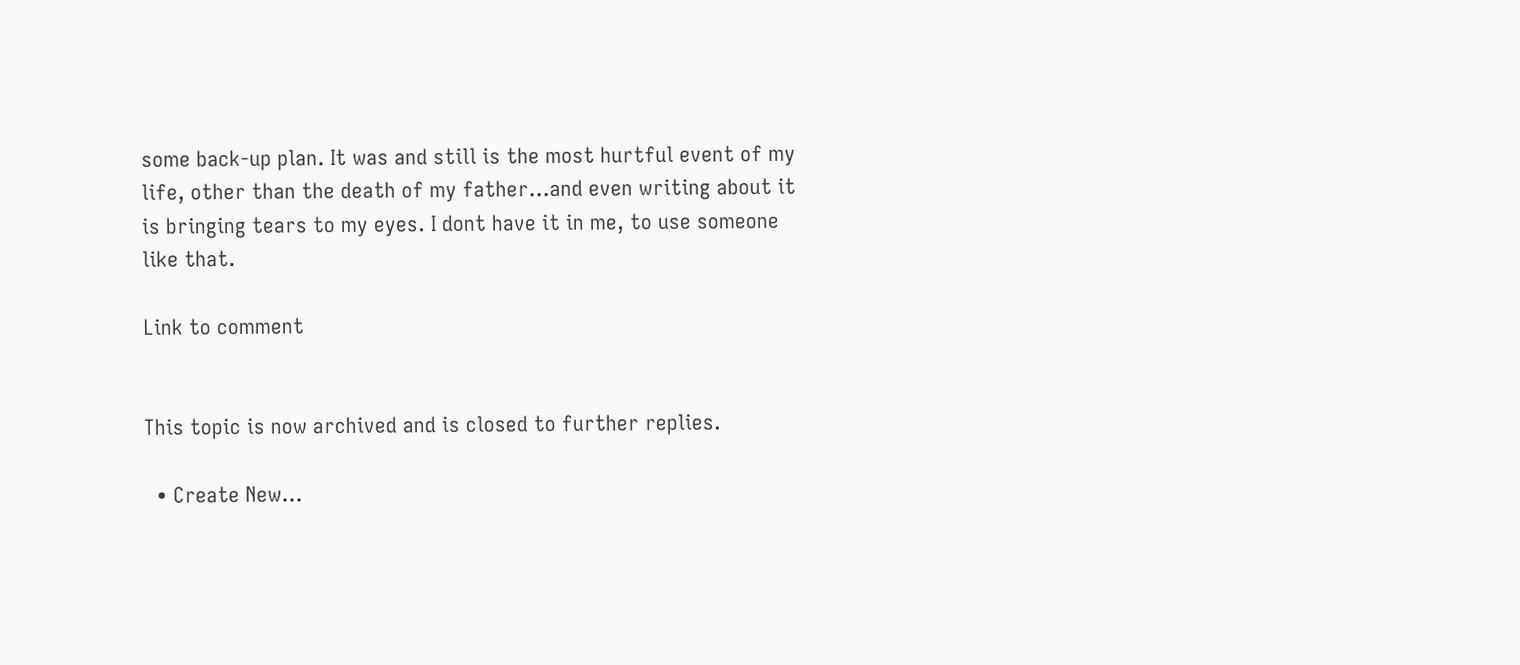some back-up plan. It was and still is the most hurtful event of my life, other than the death of my father...and even writing about it is bringing tears to my eyes. I dont have it in me, to use someone like that.

Link to comment


This topic is now archived and is closed to further replies.

  • Create New...